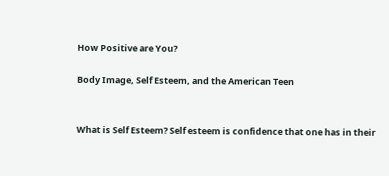How Positive are You?

Body Image, Self Esteem, and the American Teen


What is Self Esteem? Self esteem is confidence that one has in their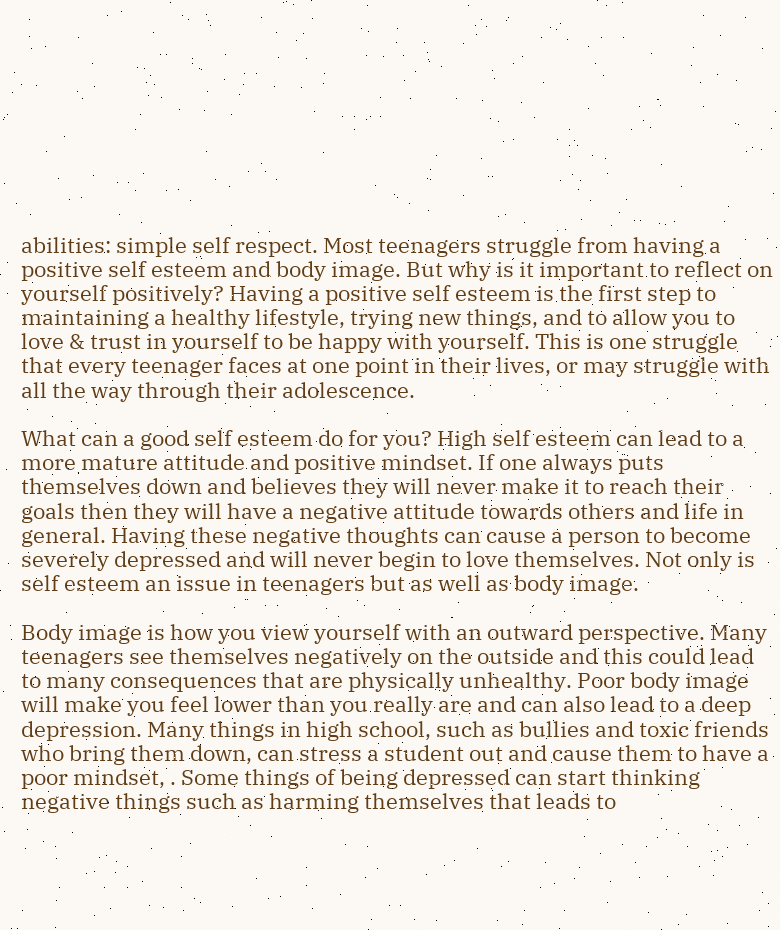abilities: simple self respect. Most teenagers struggle from having a positive self esteem and body image. But why is it important to reflect on yourself positively? Having a positive self esteem is the first step to maintaining a healthy lifestyle, trying new things, and to allow you to love & trust in yourself to be happy with yourself. This is one struggle that every teenager faces at one point in their lives, or may struggle with all the way through their adolescence.

What can a good self esteem do for you? High self esteem can lead to a more mature attitude and positive mindset. If one always puts themselves down and believes they will never make it to reach their goals then they will have a negative attitude towards others and life in general. Having these negative thoughts can cause a person to become severely depressed and will never begin to love themselves. Not only is self esteem an issue in teenagers but as well as body image.

Body image is how you view yourself with an outward perspective. Many teenagers see themselves negatively on the outside and this could lead to many consequences that are physically unhealthy. Poor body image will make you feel lower than you really are and can also lead to a deep depression. Many things in high school, such as bullies and toxic friends who bring them down, can stress a student out and cause them to have a poor mindset, . Some things of being depressed can start thinking negative things such as harming themselves that leads to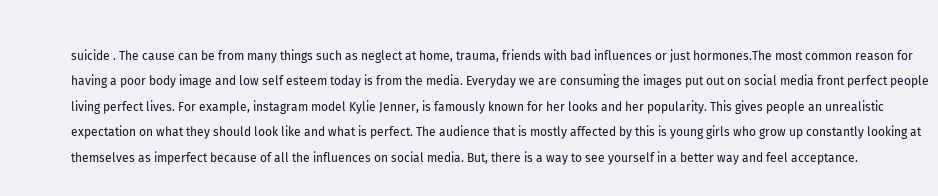suicide . The cause can be from many things such as neglect at home, trauma, friends with bad influences or just hormones.The most common reason for having a poor body image and low self esteem today is from the media. Everyday we are consuming the images put out on social media front perfect people living perfect lives. For example, instagram model Kylie Jenner, is famously known for her looks and her popularity. This gives people an unrealistic expectation on what they should look like and what is perfect. The audience that is mostly affected by this is young girls who grow up constantly looking at themselves as imperfect because of all the influences on social media. But, there is a way to see yourself in a better way and feel acceptance.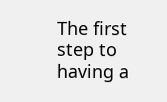The first step to having a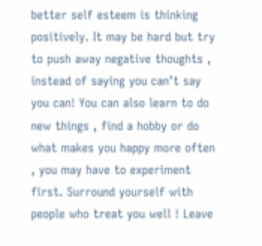better self esteem is thinking positively. It may be hard but try to push away negative thoughts , instead of saying you can’t say you can! You can also learn to do new things , find a hobby or do what makes you happy more often , you may have to experiment first. Surround yourself with people who treat you well ! Leave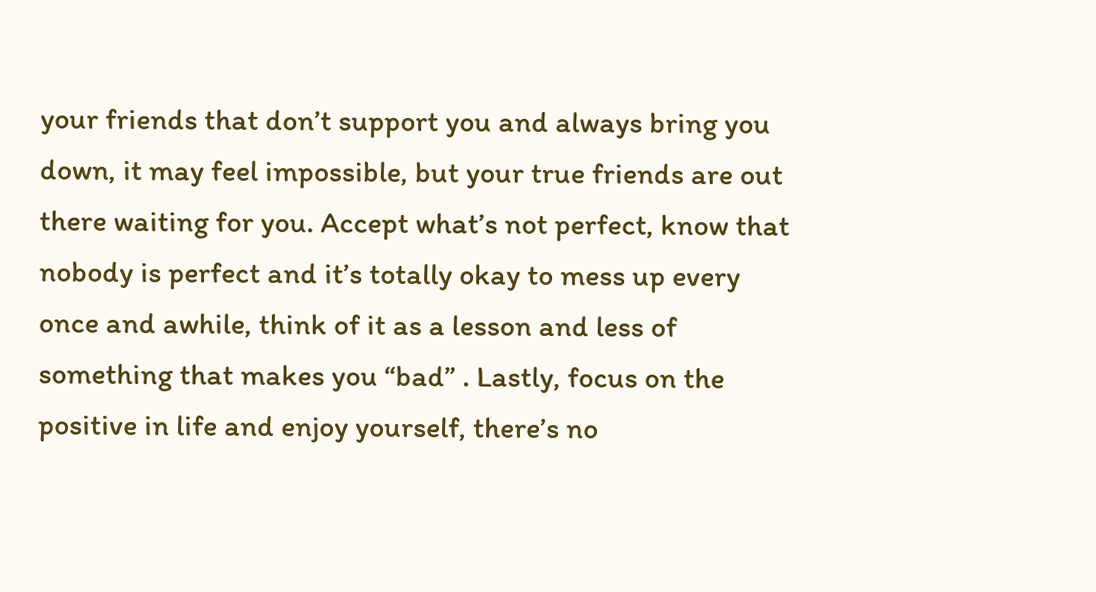your friends that don’t support you and always bring you down, it may feel impossible, but your true friends are out there waiting for you. Accept what’s not perfect, know that nobody is perfect and it’s totally okay to mess up every once and awhile, think of it as a lesson and less of something that makes you “bad” . Lastly, focus on the positive in life and enjoy yourself, there’s no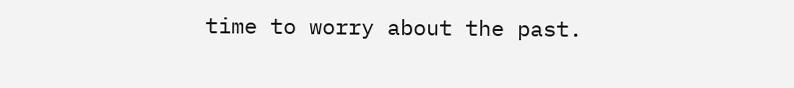time to worry about the past.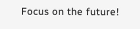Focus on the future!